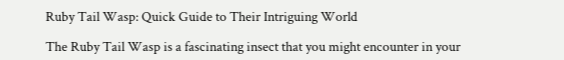Ruby Tail Wasp: Quick Guide to Their Intriguing World

The Ruby Tail Wasp is a fascinating insect that you might encounter in your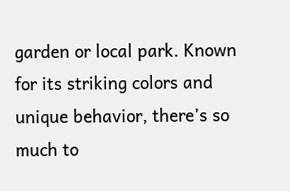garden or local park. Known for its striking colors and unique behavior, there’s so much to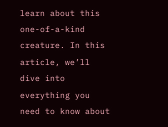learn about this one-of-a-kind creature. In this article, we’ll dive into everything you need to know about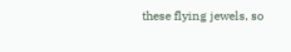these flying jewels, so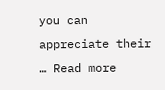you can appreciate their … Read more